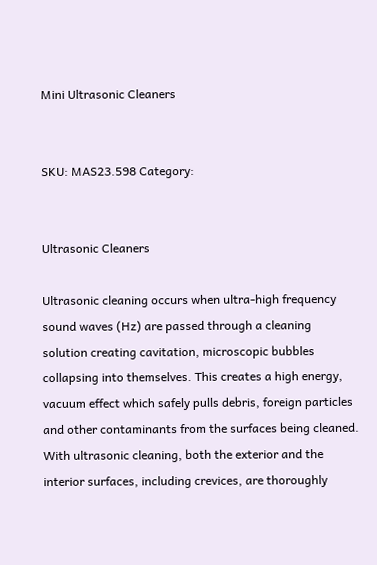Mini Ultrasonic Cleaners


SKU: MAS23.598 Category:


Ultrasonic Cleaners

Ultrasonic cleaning occurs when ultra-high frequency sound waves (Hz) are passed through a cleaning solution creating cavitation, microscopic bubbles collapsing into themselves. This creates a high energy, vacuum effect which safely pulls debris, foreign particles and other contaminants from the surfaces being cleaned. With ultrasonic cleaning, both the exterior and the interior surfaces, including crevices, are thoroughly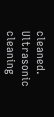cleaned. Ultrasonic cleaning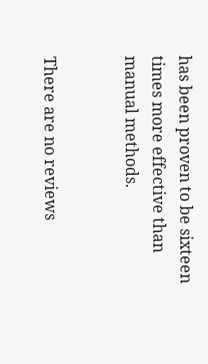has been proven to be sixteen times more effective than manual methods.


There are no reviews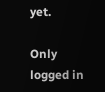yet.

Only logged in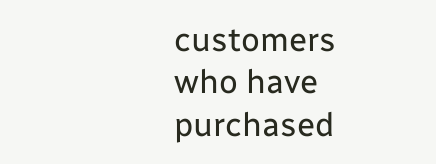customers who have purchased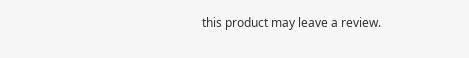this product may leave a review.